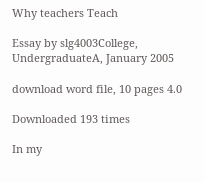Why teachers Teach

Essay by slg4003College, UndergraduateA, January 2005

download word file, 10 pages 4.0

Downloaded 193 times

In my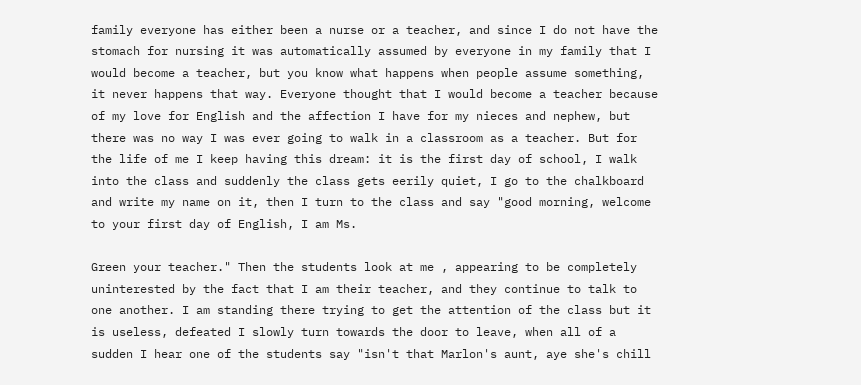family everyone has either been a nurse or a teacher, and since I do not have the stomach for nursing it was automatically assumed by everyone in my family that I would become a teacher, but you know what happens when people assume something, it never happens that way. Everyone thought that I would become a teacher because of my love for English and the affection I have for my nieces and nephew, but there was no way I was ever going to walk in a classroom as a teacher. But for the life of me I keep having this dream: it is the first day of school, I walk into the class and suddenly the class gets eerily quiet, I go to the chalkboard and write my name on it, then I turn to the class and say "good morning, welcome to your first day of English, I am Ms.

Green your teacher." Then the students look at me , appearing to be completely uninterested by the fact that I am their teacher, and they continue to talk to one another. I am standing there trying to get the attention of the class but it is useless, defeated I slowly turn towards the door to leave, when all of a sudden I hear one of the students say "isn't that Marlon's aunt, aye she's chill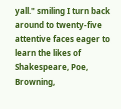yall." smiling I turn back around to twenty-five attentive faces eager to learn the likes of Shakespeare, Poe, Browning,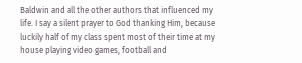Baldwin and all the other authors that influenced my life. I say a silent prayer to God thanking Him, because luckily half of my class spent most of their time at my house playing video games, football and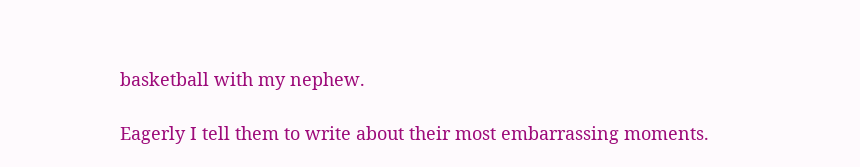basketball with my nephew.

Eagerly I tell them to write about their most embarrassing moments.